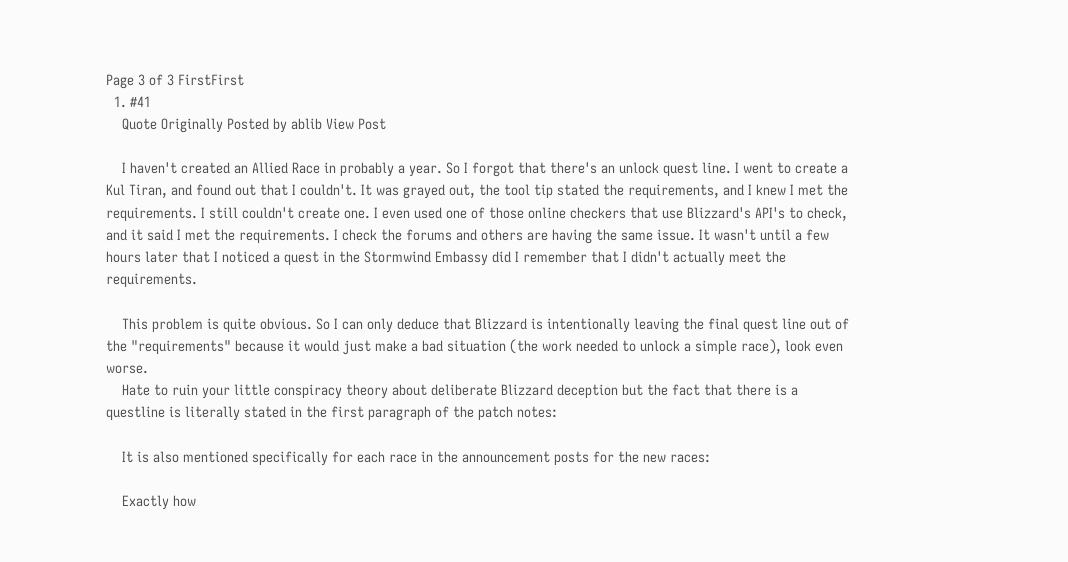Page 3 of 3 FirstFirst
  1. #41
    Quote Originally Posted by ablib View Post

    I haven't created an Allied Race in probably a year. So I forgot that there's an unlock quest line. I went to create a Kul Tiran, and found out that I couldn't. It was grayed out, the tool tip stated the requirements, and I knew I met the requirements. I still couldn't create one. I even used one of those online checkers that use Blizzard's API's to check, and it said I met the requirements. I check the forums and others are having the same issue. It wasn't until a few hours later that I noticed a quest in the Stormwind Embassy did I remember that I didn't actually meet the requirements.

    This problem is quite obvious. So I can only deduce that Blizzard is intentionally leaving the final quest line out of the "requirements" because it would just make a bad situation (the work needed to unlock a simple race), look even worse.
    Hate to ruin your little conspiracy theory about deliberate Blizzard deception but the fact that there is a questline is literally stated in the first paragraph of the patch notes:

    It is also mentioned specifically for each race in the announcement posts for the new races:

    Exactly how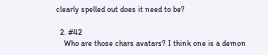clearly spelled out does it need to be?

  2. #42
    Who are those chars avatars? I think one is a demon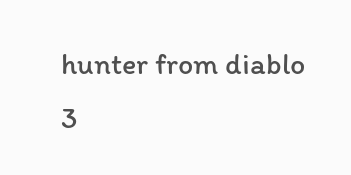hunter from diablo 3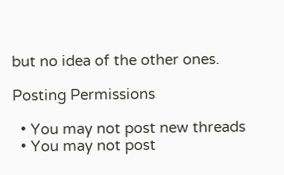but no idea of the other ones.

Posting Permissions

  • You may not post new threads
  • You may not post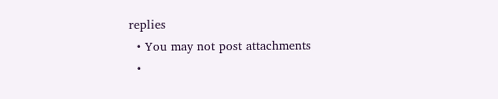replies
  • You may not post attachments
  •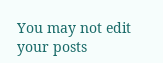You may not edit your posts